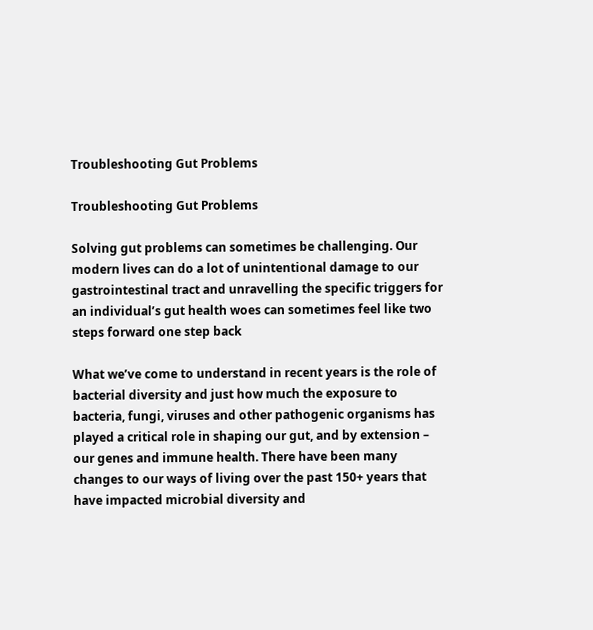Troubleshooting Gut Problems

Troubleshooting Gut Problems

Solving gut problems can sometimes be challenging. Our modern lives can do a lot of unintentional damage to our gastrointestinal tract and unravelling the specific triggers for an individual’s gut health woes can sometimes feel like two steps forward one step back

What we’ve come to understand in recent years is the role of bacterial diversity and just how much the exposure to bacteria, fungi, viruses and other pathogenic organisms has played a critical role in shaping our gut, and by extension – our genes and immune health. There have been many changes to our ways of living over the past 150+ years that have impacted microbial diversity and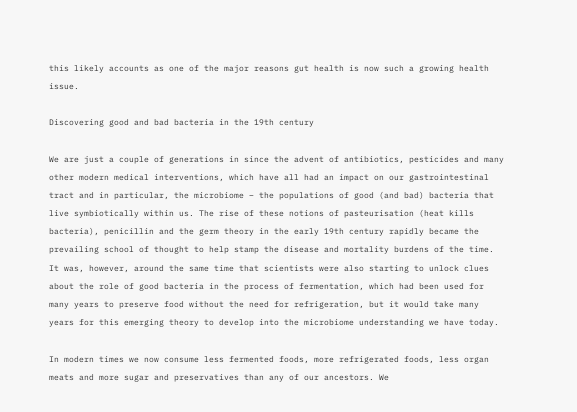this likely accounts as one of the major reasons gut health is now such a growing health issue.

Discovering good and bad bacteria in the 19th century

We are just a couple of generations in since the advent of antibiotics, pesticides and many other modern medical interventions, which have all had an impact on our gastrointestinal tract and in particular, the microbiome – the populations of good (and bad) bacteria that live symbiotically within us. The rise of these notions of pasteurisation (heat kills bacteria), penicillin and the germ theory in the early 19th century rapidly became the prevailing school of thought to help stamp the disease and mortality burdens of the time. It was, however, around the same time that scientists were also starting to unlock clues about the role of good bacteria in the process of fermentation, which had been used for many years to preserve food without the need for refrigeration, but it would take many years for this emerging theory to develop into the microbiome understanding we have today.

In modern times we now consume less fermented foods, more refrigerated foods, less organ meats and more sugar and preservatives than any of our ancestors. We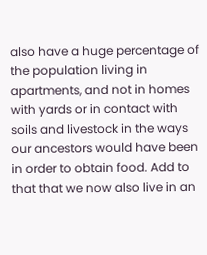also have a huge percentage of the population living in apartments, and not in homes with yards or in contact with soils and livestock in the ways our ancestors would have been in order to obtain food. Add to that that we now also live in an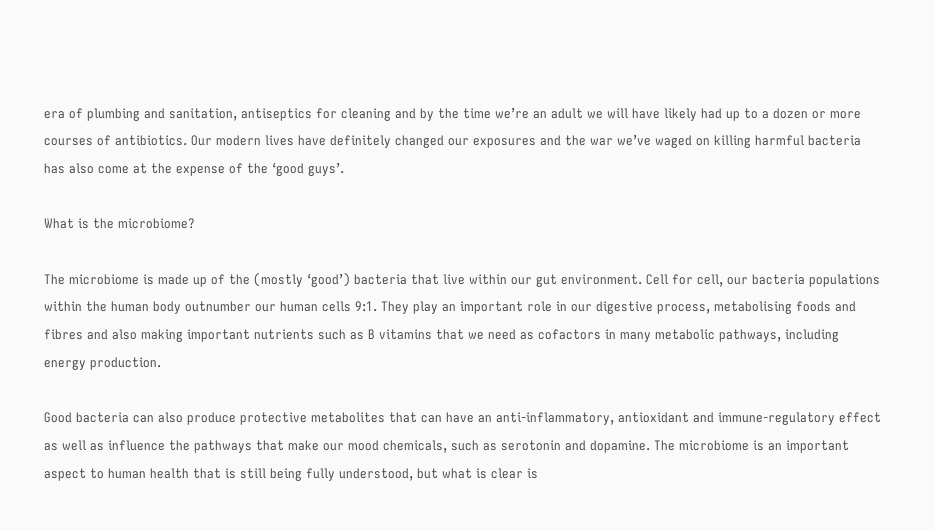era of plumbing and sanitation, antiseptics for cleaning and by the time we’re an adult we will have likely had up to a dozen or more courses of antibiotics. Our modern lives have definitely changed our exposures and the war we’ve waged on killing harmful bacteria has also come at the expense of the ‘good guys’.

What is the microbiome?

The microbiome is made up of the (mostly ‘good’) bacteria that live within our gut environment. Cell for cell, our bacteria populations within the human body outnumber our human cells 9:1. They play an important role in our digestive process, metabolising foods and fibres and also making important nutrients such as B vitamins that we need as cofactors in many metabolic pathways, including energy production.

Good bacteria can also produce protective metabolites that can have an anti-inflammatory, antioxidant and immune-regulatory effect as well as influence the pathways that make our mood chemicals, such as serotonin and dopamine. The microbiome is an important aspect to human health that is still being fully understood, but what is clear is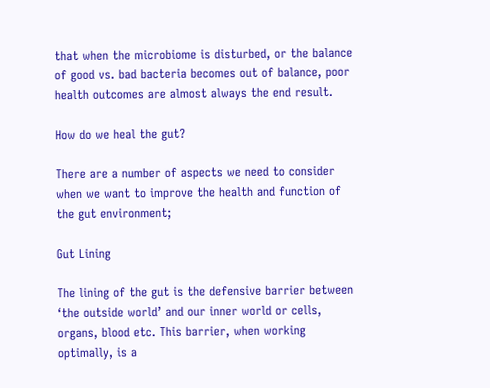that when the microbiome is disturbed, or the balance of good vs. bad bacteria becomes out of balance, poor health outcomes are almost always the end result.

How do we heal the gut?

There are a number of aspects we need to consider when we want to improve the health and function of the gut environment;

Gut Lining

The lining of the gut is the defensive barrier between ‘the outside world’ and our inner world or cells, organs, blood etc. This barrier, when working optimally, is a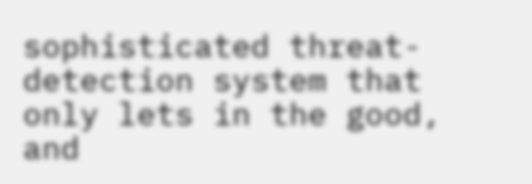sophisticated threat-detection system that only lets in the good, and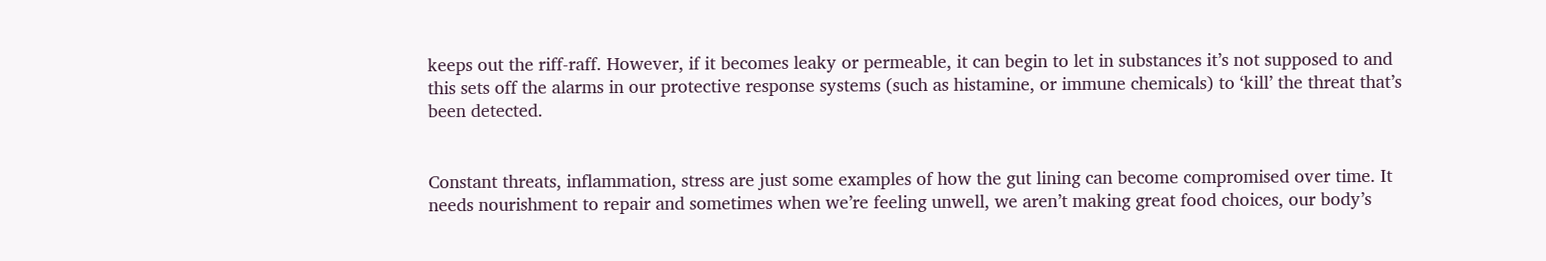keeps out the riff-raff. However, if it becomes leaky or permeable, it can begin to let in substances it’s not supposed to and this sets off the alarms in our protective response systems (such as histamine, or immune chemicals) to ‘kill’ the threat that’s been detected.


Constant threats, inflammation, stress are just some examples of how the gut lining can become compromised over time. It needs nourishment to repair and sometimes when we’re feeling unwell, we aren’t making great food choices, our body’s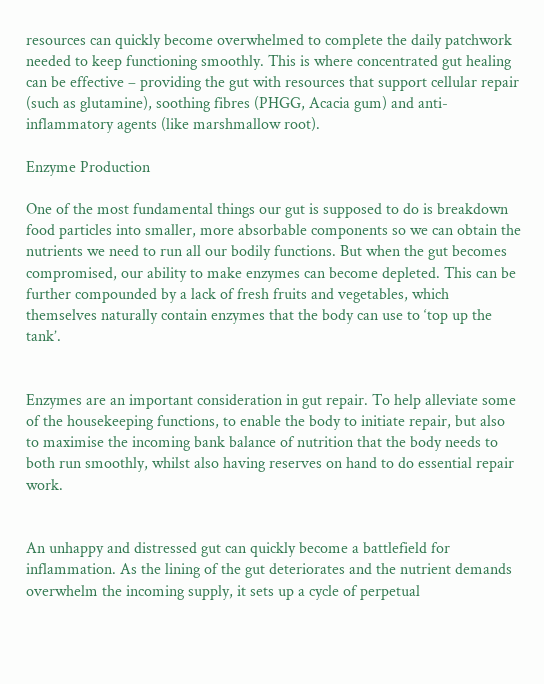resources can quickly become overwhelmed to complete the daily patchwork needed to keep functioning smoothly. This is where concentrated gut healing can be effective – providing the gut with resources that support cellular repair (such as glutamine), soothing fibres (PHGG, Acacia gum) and anti-inflammatory agents (like marshmallow root).

Enzyme Production

One of the most fundamental things our gut is supposed to do is breakdown food particles into smaller, more absorbable components so we can obtain the nutrients we need to run all our bodily functions. But when the gut becomes compromised, our ability to make enzymes can become depleted. This can be further compounded by a lack of fresh fruits and vegetables, which themselves naturally contain enzymes that the body can use to ‘top up the tank’.


Enzymes are an important consideration in gut repair. To help alleviate some of the housekeeping functions, to enable the body to initiate repair, but also to maximise the incoming bank balance of nutrition that the body needs to both run smoothly, whilst also having reserves on hand to do essential repair work.


An unhappy and distressed gut can quickly become a battlefield for inflammation. As the lining of the gut deteriorates and the nutrient demands overwhelm the incoming supply, it sets up a cycle of perpetual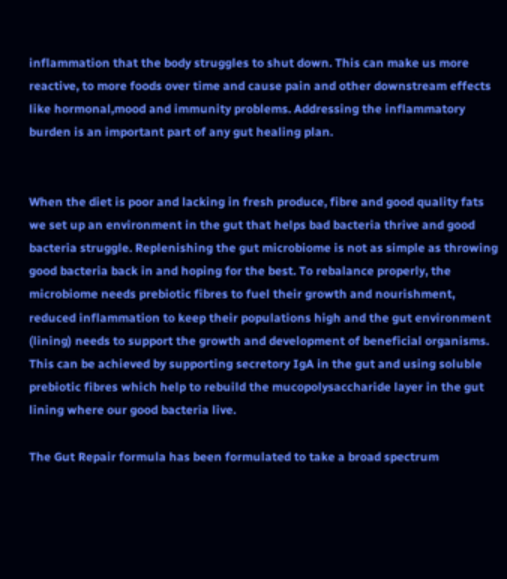inflammation that the body struggles to shut down. This can make us more reactive, to more foods over time and cause pain and other downstream effects like hormonal,mood and immunity problems. Addressing the inflammatory burden is an important part of any gut healing plan.


When the diet is poor and lacking in fresh produce, fibre and good quality fats we set up an environment in the gut that helps bad bacteria thrive and good bacteria struggle. Replenishing the gut microbiome is not as simple as throwing good bacteria back in and hoping for the best. To rebalance properly, the microbiome needs prebiotic fibres to fuel their growth and nourishment, reduced inflammation to keep their populations high and the gut environment (lining) needs to support the growth and development of beneficial organisms. This can be achieved by supporting secretory IgA in the gut and using soluble prebiotic fibres which help to rebuild the mucopolysaccharide layer in the gut lining where our good bacteria live.

The Gut Repair formula has been formulated to take a broad spectrum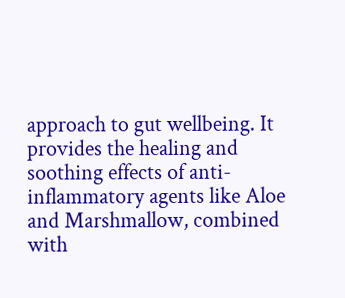approach to gut wellbeing. It provides the healing and soothing effects of anti-inflammatory agents like Aloe and Marshmallow, combined with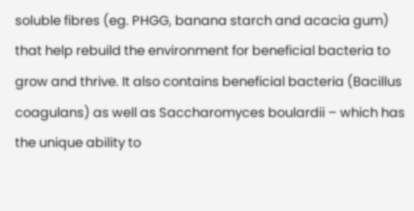soluble fibres (eg. PHGG, banana starch and acacia gum) that help rebuild the environment for beneficial bacteria to grow and thrive. It also contains beneficial bacteria (Bacillus coagulans) as well as Saccharomyces boulardii – which has the unique ability to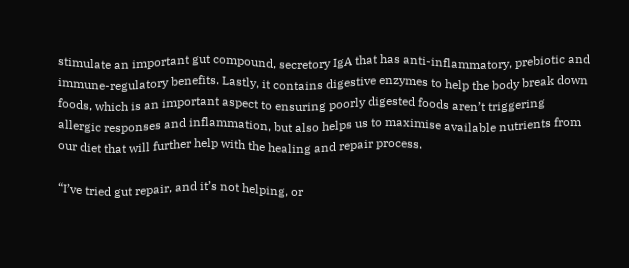stimulate an important gut compound, secretory IgA that has anti-inflammatory, prebiotic and immune-regulatory benefits. Lastly, it contains digestive enzymes to help the body break down foods, which is an important aspect to ensuring poorly digested foods aren’t triggering allergic responses and inflammation, but also helps us to maximise available nutrients from our diet that will further help with the healing and repair process.

“I’ve tried gut repair, and it’s not helping, or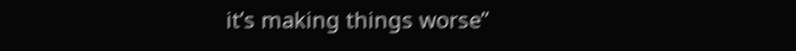it’s making things worse”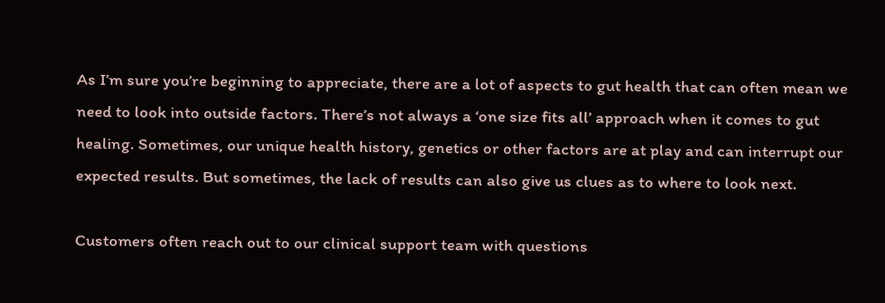As I’m sure you’re beginning to appreciate, there are a lot of aspects to gut health that can often mean we need to look into outside factors. There’s not always a ‘one size fits all’ approach when it comes to gut healing. Sometimes, our unique health history, genetics or other factors are at play and can interrupt our expected results. But sometimes, the lack of results can also give us clues as to where to look next.

Customers often reach out to our clinical support team with questions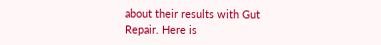about their results with Gut Repair. Here is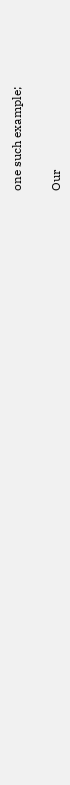one such example;


Our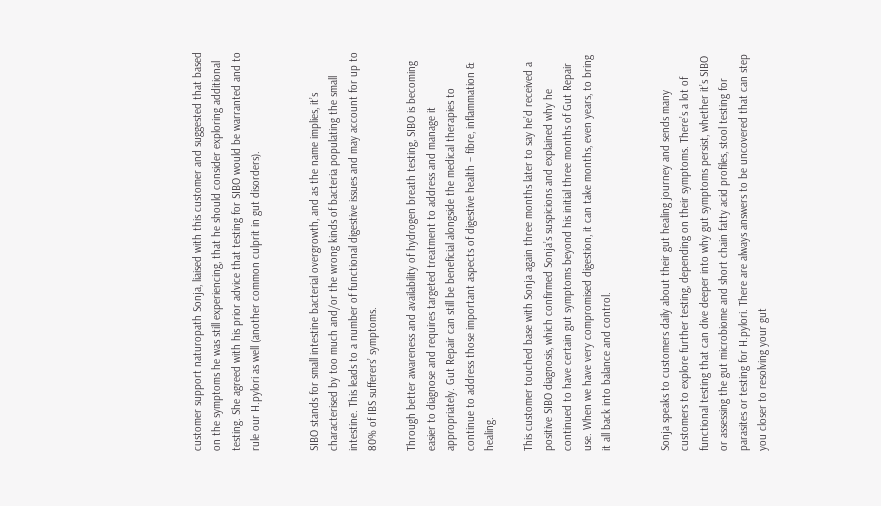customer support naturopath Sonja, liaised with this customer and suggested that based on the symptoms he was still experiencing, that he should consider exploring additional testing. She agreed with his prior advice that testing for SIBO would be warranted and to rule our H.pylori as well (another common culprit in gut disorders).


SIBO stands for small intestine bacterial overgrowth, and as the name implies, it’s characterised by too much and/or the wrong kinds of bacteria populating the small intestine. This leads to a number of functional digestive issues and may account for up to 80% of IBS sufferers’ symptoms.

Through better awareness and availability of hydrogen breath testing, SIBO is becoming easier to diagnose and requires targeted treatment to address and manage it appropriately. Gut Repair can still be beneficial alongside the medical therapies to continue to address those important aspects of digestive health – fibre, inflammation & healing.

This customer touched base with Sonja again three months later to say he’d received a positive SIBO diagnosis, which confirmed Sonja’s suspicions and explained why he continued to have certain gut symptoms beyond his initial three months of Gut Repair use. When we have very compromised digestion, it can take months, even years, to bring it all back into balance and control.


Sonja speaks to customers daily about their gut healing journey and sends many customers to explore further testing, depending on their symptoms. There’s a lot of functional testing that can dive deeper into why gut symptoms persist, whether it’s SIBO or assessing the gut microbiome and short chain fatty acid profiles, stool testing for parasites or testing for H.pylori. There are always answers to be uncovered that can step you closer to resolving your gut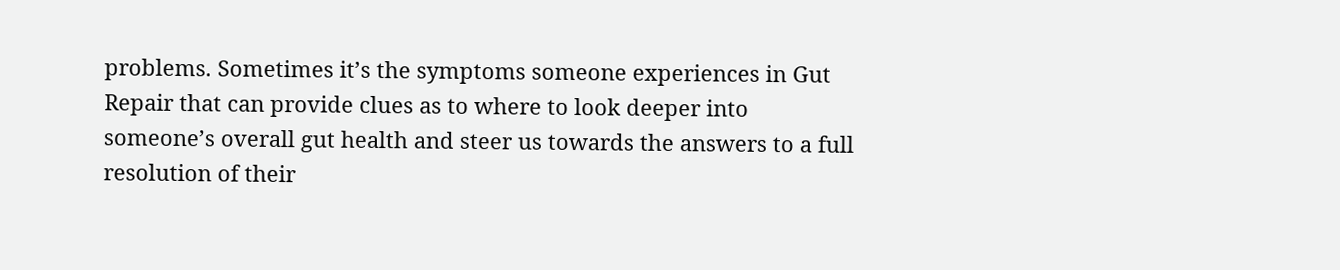problems. Sometimes it’s the symptoms someone experiences in Gut Repair that can provide clues as to where to look deeper into someone’s overall gut health and steer us towards the answers to a full resolution of their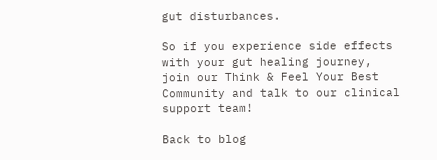gut disturbances.

So if you experience side effects with your gut healing journey, join our Think & Feel Your Best Community and talk to our clinical support team!

Back to blog